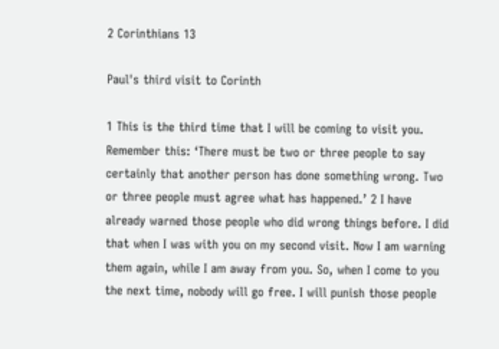2 Corinthians 13

Paul's third visit to Corinth

1 This is the third time that I will be coming to visit you. Remember this: ‘There must be two or three people to say certainly that another person has done something wrong. Two or three people must agree what has happened.’ 2 I have already warned those people who did wrong things before. I did that when I was with you on my second visit. Now I am warning them again, while I am away from you. So, when I come to you the next time, nobody will go free. I will punish those people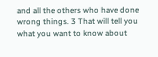and all the others who have done wrong things. 3 That will tell you what you want to know about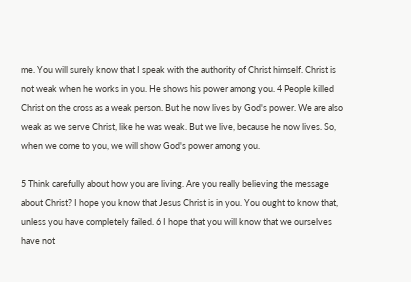me. You will surely know that I speak with the authority of Christ himself. Christ is not weak when he works in you. He shows his power among you. 4 People killed Christ on the cross as a weak person. But he now lives by God's power. We are also weak as we serve Christ, like he was weak. But we live, because he now lives. So, when we come to you, we will show God's power among you.

5 Think carefully about how you are living. Are you really believing the message about Christ? I hope you know that Jesus Christ is in you. You ought to know that, unless you have completely failed. 6 I hope that you will know that we ourselves have not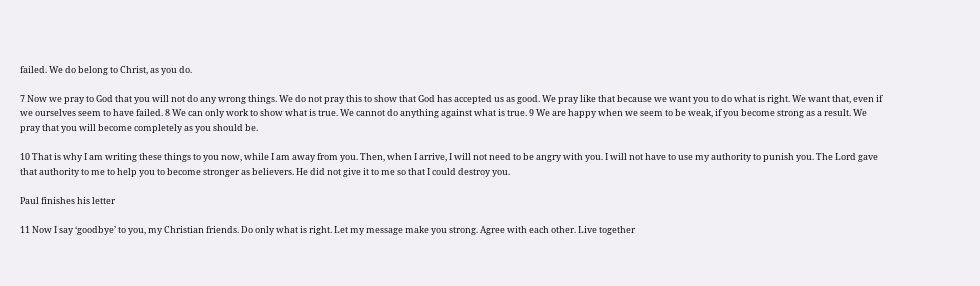failed. We do belong to Christ, as you do.

7 Now we pray to God that you will not do any wrong things. We do not pray this to show that God has accepted us as good. We pray like that because we want you to do what is right. We want that, even if we ourselves seem to have failed. 8 We can only work to show what is true. We cannot do anything against what is true. 9 We are happy when we seem to be weak, if you become strong as a result. We pray that you will become completely as you should be.

10 That is why I am writing these things to you now, while I am away from you. Then, when I arrive, I will not need to be angry with you. I will not have to use my authority to punish you. The Lord gave that authority to me to help you to become stronger as believers. He did not give it to me so that I could destroy you.

Paul finishes his letter

11 Now I say ‘goodbye’ to you, my Christian friends. Do only what is right. Let my message make you strong. Agree with each other. Live together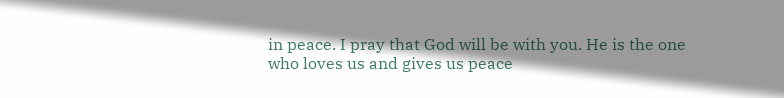in peace. I pray that God will be with you. He is the one who loves us and gives us peace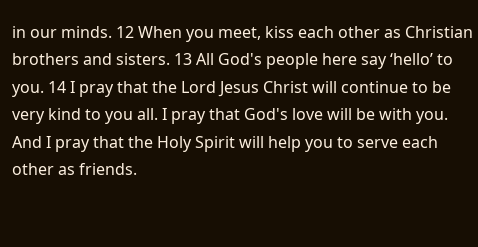in our minds. 12 When you meet, kiss each other as Christian brothers and sisters. 13 All God's people here say ‘hello’ to you. 14 I pray that the Lord Jesus Christ will continue to be very kind to you all. I pray that God's love will be with you. And I pray that the Holy Spirit will help you to serve each other as friends.